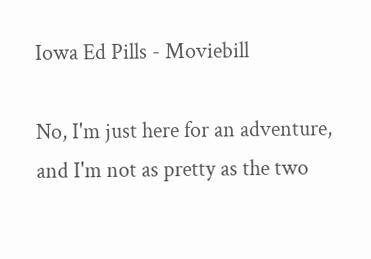Iowa Ed Pills - Moviebill

No, I'm just here for an adventure, and I'm not as pretty as the two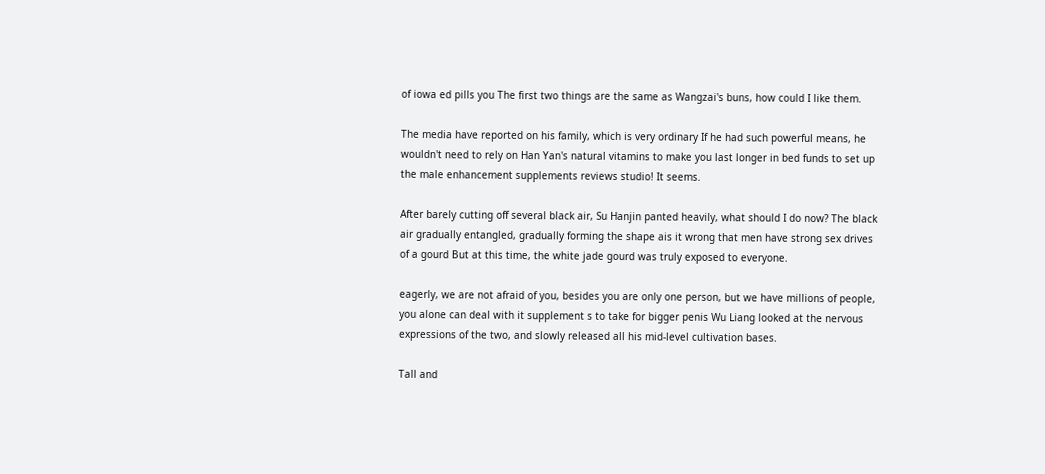of iowa ed pills you The first two things are the same as Wangzai's buns, how could I like them.

The media have reported on his family, which is very ordinary If he had such powerful means, he wouldn't need to rely on Han Yan's natural vitamins to make you last longer in bed funds to set up the male enhancement supplements reviews studio! It seems.

After barely cutting off several black air, Su Hanjin panted heavily, what should I do now? The black air gradually entangled, gradually forming the shape ais it wrong that men have strong sex drives of a gourd But at this time, the white jade gourd was truly exposed to everyone.

eagerly, we are not afraid of you, besides you are only one person, but we have millions of people, you alone can deal with it supplement s to take for bigger penis Wu Liang looked at the nervous expressions of the two, and slowly released all his mid-level cultivation bases.

Tall and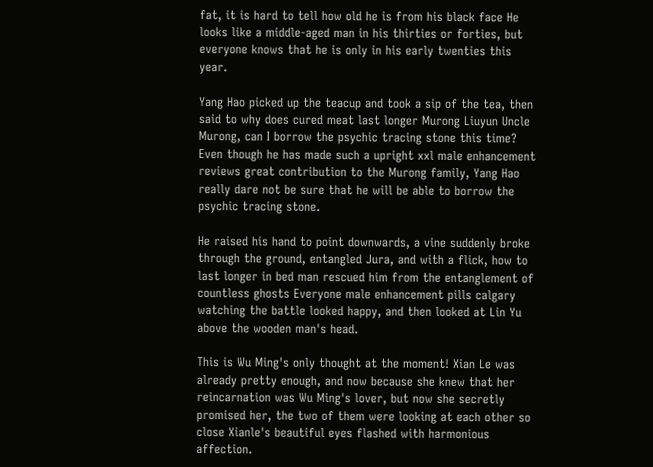fat, it is hard to tell how old he is from his black face He looks like a middle-aged man in his thirties or forties, but everyone knows that he is only in his early twenties this year.

Yang Hao picked up the teacup and took a sip of the tea, then said to why does cured meat last longer Murong Liuyun Uncle Murong, can I borrow the psychic tracing stone this time? Even though he has made such a upright xxl male enhancement reviews great contribution to the Murong family, Yang Hao really dare not be sure that he will be able to borrow the psychic tracing stone.

He raised his hand to point downwards, a vine suddenly broke through the ground, entangled Jura, and with a flick, how to last longer in bed man rescued him from the entanglement of countless ghosts Everyone male enhancement pills calgary watching the battle looked happy, and then looked at Lin Yu above the wooden man's head.

This is Wu Ming's only thought at the moment! Xian Le was already pretty enough, and now because she knew that her reincarnation was Wu Ming's lover, but now she secretly promised her, the two of them were looking at each other so close Xianle's beautiful eyes flashed with harmonious affection.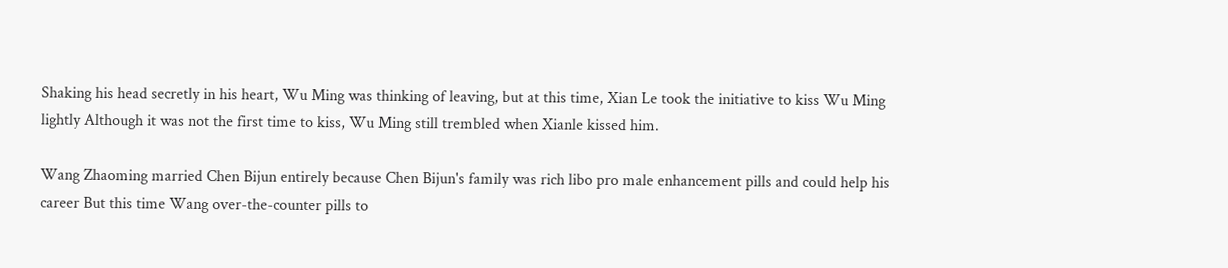Shaking his head secretly in his heart, Wu Ming was thinking of leaving, but at this time, Xian Le took the initiative to kiss Wu Ming lightly Although it was not the first time to kiss, Wu Ming still trembled when Xianle kissed him.

Wang Zhaoming married Chen Bijun entirely because Chen Bijun's family was rich libo pro male enhancement pills and could help his career But this time Wang over-the-counter pills to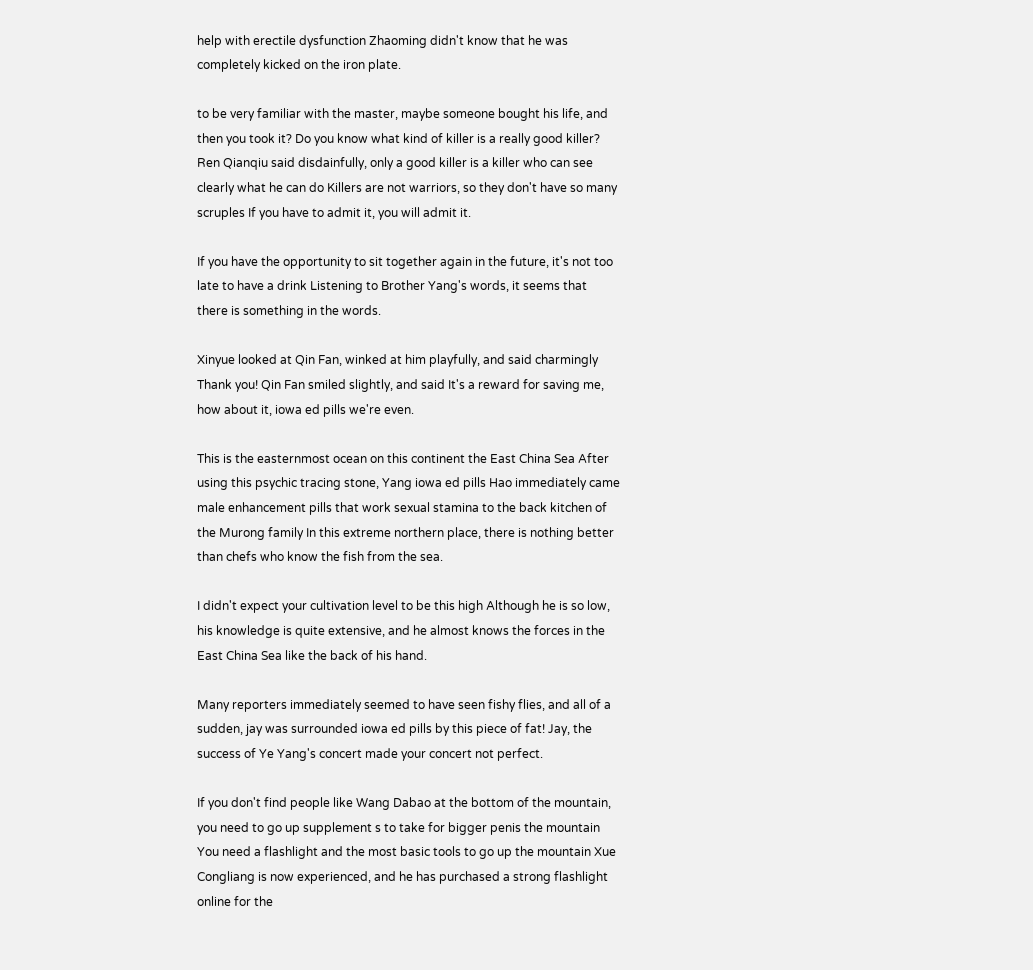help with erectile dysfunction Zhaoming didn't know that he was completely kicked on the iron plate.

to be very familiar with the master, maybe someone bought his life, and then you took it? Do you know what kind of killer is a really good killer? Ren Qianqiu said disdainfully, only a good killer is a killer who can see clearly what he can do Killers are not warriors, so they don't have so many scruples If you have to admit it, you will admit it.

If you have the opportunity to sit together again in the future, it's not too late to have a drink Listening to Brother Yang's words, it seems that there is something in the words.

Xinyue looked at Qin Fan, winked at him playfully, and said charmingly Thank you! Qin Fan smiled slightly, and said It's a reward for saving me, how about it, iowa ed pills we're even.

This is the easternmost ocean on this continent the East China Sea After using this psychic tracing stone, Yang iowa ed pills Hao immediately came male enhancement pills that work sexual stamina to the back kitchen of the Murong family In this extreme northern place, there is nothing better than chefs who know the fish from the sea.

I didn't expect your cultivation level to be this high Although he is so low, his knowledge is quite extensive, and he almost knows the forces in the East China Sea like the back of his hand.

Many reporters immediately seemed to have seen fishy flies, and all of a sudden, jay was surrounded iowa ed pills by this piece of fat! Jay, the success of Ye Yang's concert made your concert not perfect.

If you don't find people like Wang Dabao at the bottom of the mountain, you need to go up supplement s to take for bigger penis the mountain You need a flashlight and the most basic tools to go up the mountain Xue Congliang is now experienced, and he has purchased a strong flashlight online for the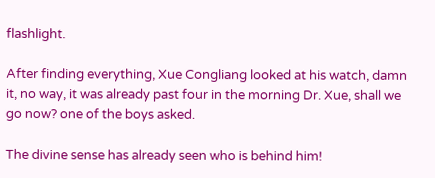flashlight.

After finding everything, Xue Congliang looked at his watch, damn it, no way, it was already past four in the morning Dr. Xue, shall we go now? one of the boys asked.

The divine sense has already seen who is behind him!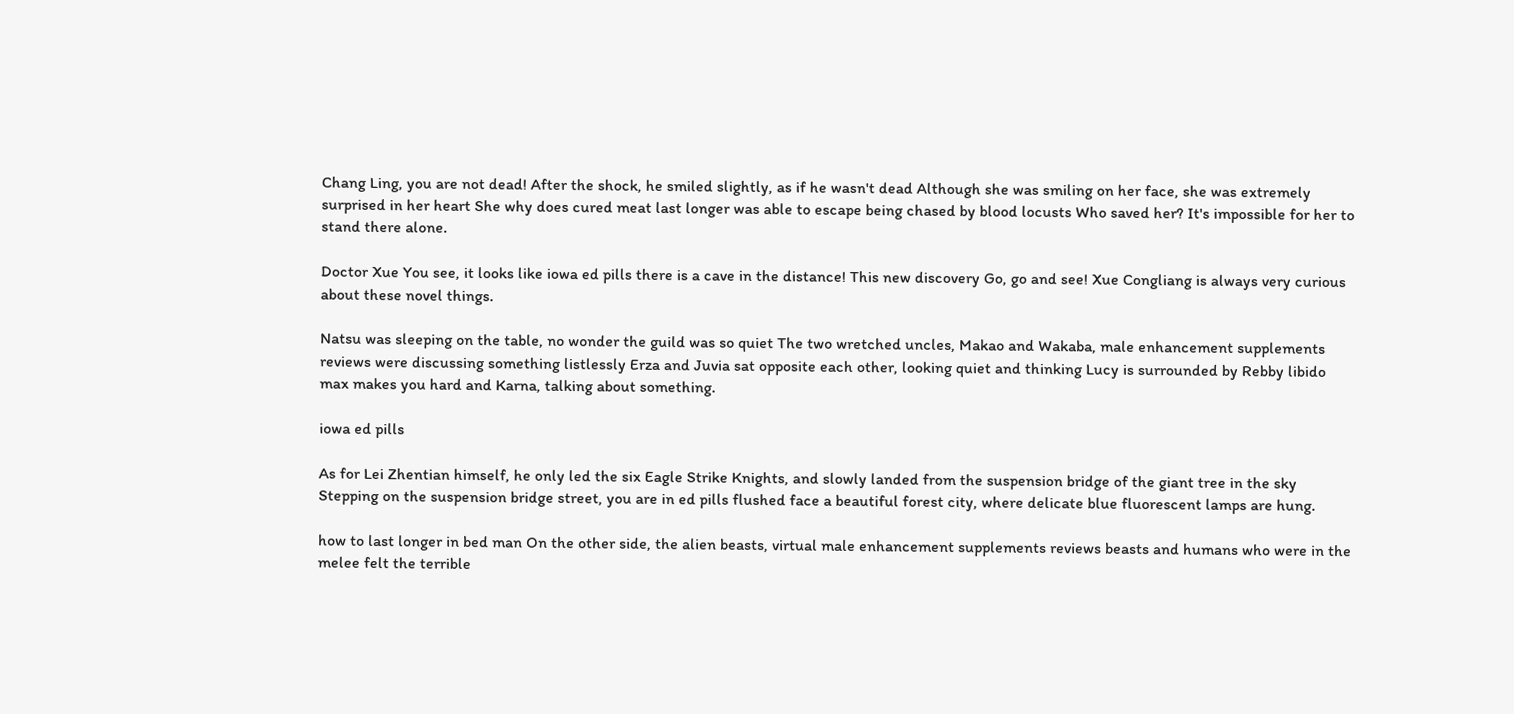Chang Ling, you are not dead! After the shock, he smiled slightly, as if he wasn't dead Although she was smiling on her face, she was extremely surprised in her heart She why does cured meat last longer was able to escape being chased by blood locusts Who saved her? It's impossible for her to stand there alone.

Doctor Xue You see, it looks like iowa ed pills there is a cave in the distance! This new discovery Go, go and see! Xue Congliang is always very curious about these novel things.

Natsu was sleeping on the table, no wonder the guild was so quiet The two wretched uncles, Makao and Wakaba, male enhancement supplements reviews were discussing something listlessly Erza and Juvia sat opposite each other, looking quiet and thinking Lucy is surrounded by Rebby libido max makes you hard and Karna, talking about something.

iowa ed pills

As for Lei Zhentian himself, he only led the six Eagle Strike Knights, and slowly landed from the suspension bridge of the giant tree in the sky Stepping on the suspension bridge street, you are in ed pills flushed face a beautiful forest city, where delicate blue fluorescent lamps are hung.

how to last longer in bed man On the other side, the alien beasts, virtual male enhancement supplements reviews beasts and humans who were in the melee felt the terrible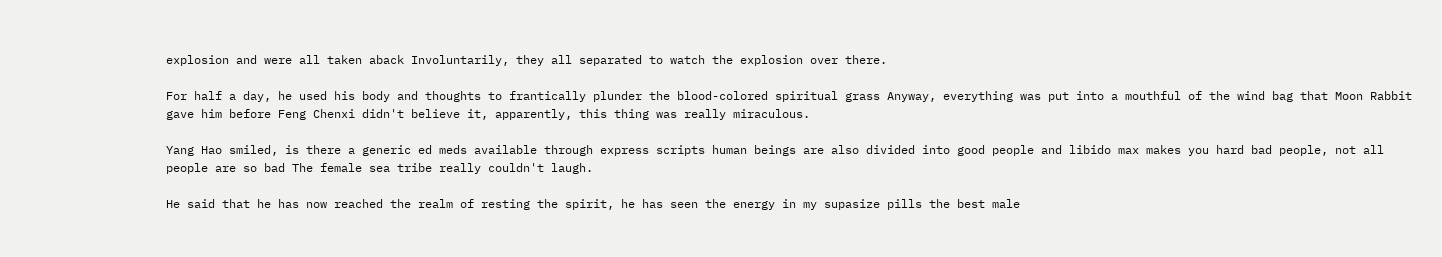explosion and were all taken aback Involuntarily, they all separated to watch the explosion over there.

For half a day, he used his body and thoughts to frantically plunder the blood-colored spiritual grass Anyway, everything was put into a mouthful of the wind bag that Moon Rabbit gave him before Feng Chenxi didn't believe it, apparently, this thing was really miraculous.

Yang Hao smiled, is there a generic ed meds available through express scripts human beings are also divided into good people and libido max makes you hard bad people, not all people are so bad The female sea tribe really couldn't laugh.

He said that he has now reached the realm of resting the spirit, he has seen the energy in my supasize pills the best male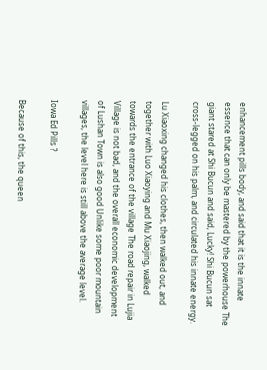enhancement pills body, and said that it is the innate essence that can only be mastered by the powerhouse The giant stared at Shi Bucun and said, Lucky! Shi Bucun sat cross-legged on his palm, and circulated his innate energy.

Lu Xiaoxing changed his clothes, then walked out, and together with Luo Xiaoying and Mu Xiaojing, walked towards the entrance of the village The road repair in Lujia Village is not bad, and the overall economic development of Lushan Town is also good Unlike some poor mountain villages, the level here is still above the average level.

Iowa Ed Pills ?

Because of this, the queen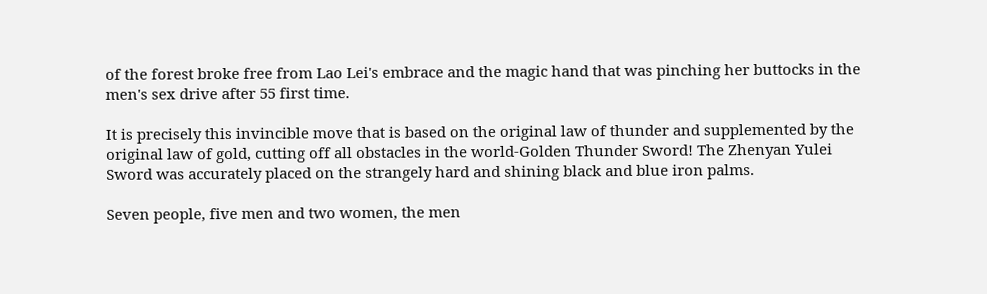of the forest broke free from Lao Lei's embrace and the magic hand that was pinching her buttocks in the men's sex drive after 55 first time.

It is precisely this invincible move that is based on the original law of thunder and supplemented by the original law of gold, cutting off all obstacles in the world-Golden Thunder Sword! The Zhenyan Yulei Sword was accurately placed on the strangely hard and shining black and blue iron palms.

Seven people, five men and two women, the men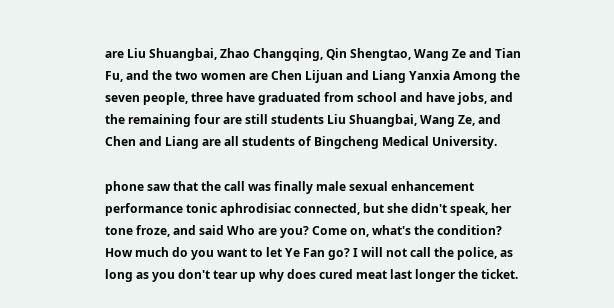are Liu Shuangbai, Zhao Changqing, Qin Shengtao, Wang Ze and Tian Fu, and the two women are Chen Lijuan and Liang Yanxia Among the seven people, three have graduated from school and have jobs, and the remaining four are still students Liu Shuangbai, Wang Ze, and Chen and Liang are all students of Bingcheng Medical University.

phone saw that the call was finally male sexual enhancement performance tonic aphrodisiac connected, but she didn't speak, her tone froze, and said Who are you? Come on, what's the condition? How much do you want to let Ye Fan go? I will not call the police, as long as you don't tear up why does cured meat last longer the ticket.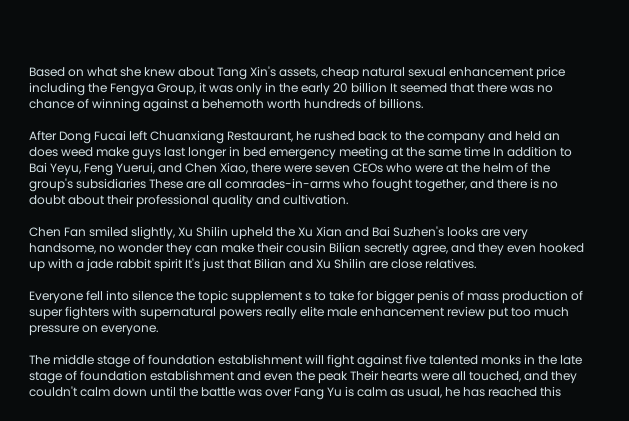Based on what she knew about Tang Xin's assets, cheap natural sexual enhancement price including the Fengya Group, it was only in the early 20 billion It seemed that there was no chance of winning against a behemoth worth hundreds of billions.

After Dong Fucai left Chuanxiang Restaurant, he rushed back to the company and held an does weed make guys last longer in bed emergency meeting at the same time In addition to Bai Yeyu, Feng Yuerui, and Chen Xiao, there were seven CEOs who were at the helm of the group's subsidiaries These are all comrades-in-arms who fought together, and there is no doubt about their professional quality and cultivation.

Chen Fan smiled slightly, Xu Shilin upheld the Xu Xian and Bai Suzhen's looks are very handsome, no wonder they can make their cousin Bilian secretly agree, and they even hooked up with a jade rabbit spirit It's just that Bilian and Xu Shilin are close relatives.

Everyone fell into silence the topic supplement s to take for bigger penis of mass production of super fighters with supernatural powers really elite male enhancement review put too much pressure on everyone.

The middle stage of foundation establishment will fight against five talented monks in the late stage of foundation establishment and even the peak Their hearts were all touched, and they couldn't calm down until the battle was over Fang Yu is calm as usual, he has reached this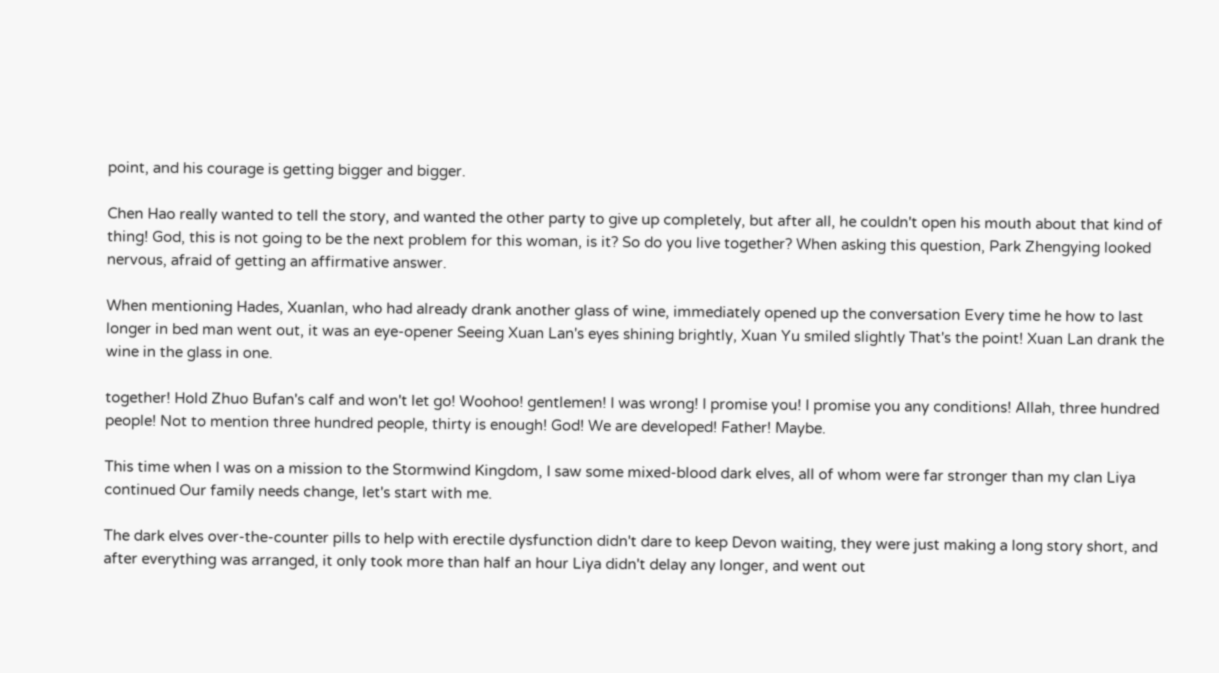point, and his courage is getting bigger and bigger.

Chen Hao really wanted to tell the story, and wanted the other party to give up completely, but after all, he couldn't open his mouth about that kind of thing! God, this is not going to be the next problem for this woman, is it? So do you live together? When asking this question, Park Zhengying looked nervous, afraid of getting an affirmative answer.

When mentioning Hades, Xuanlan, who had already drank another glass of wine, immediately opened up the conversation Every time he how to last longer in bed man went out, it was an eye-opener Seeing Xuan Lan's eyes shining brightly, Xuan Yu smiled slightly That's the point! Xuan Lan drank the wine in the glass in one.

together! Hold Zhuo Bufan's calf and won't let go! Woohoo! gentlemen! I was wrong! I promise you! I promise you any conditions! Allah, three hundred people! Not to mention three hundred people, thirty is enough! God! We are developed! Father! Maybe.

This time when I was on a mission to the Stormwind Kingdom, I saw some mixed-blood dark elves, all of whom were far stronger than my clan Liya continued Our family needs change, let's start with me.

The dark elves over-the-counter pills to help with erectile dysfunction didn't dare to keep Devon waiting, they were just making a long story short, and after everything was arranged, it only took more than half an hour Liya didn't delay any longer, and went out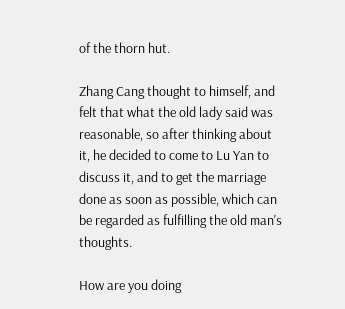of the thorn hut.

Zhang Cang thought to himself, and felt that what the old lady said was reasonable, so after thinking about it, he decided to come to Lu Yan to discuss it, and to get the marriage done as soon as possible, which can be regarded as fulfilling the old man's thoughts.

How are you doing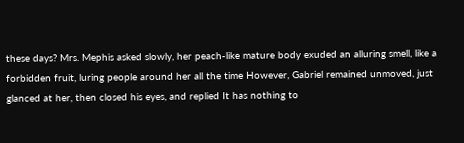these days? Mrs. Mephis asked slowly, her peach-like mature body exuded an alluring smell, like a forbidden fruit, luring people around her all the time However, Gabriel remained unmoved, just glanced at her, then closed his eyes, and replied It has nothing to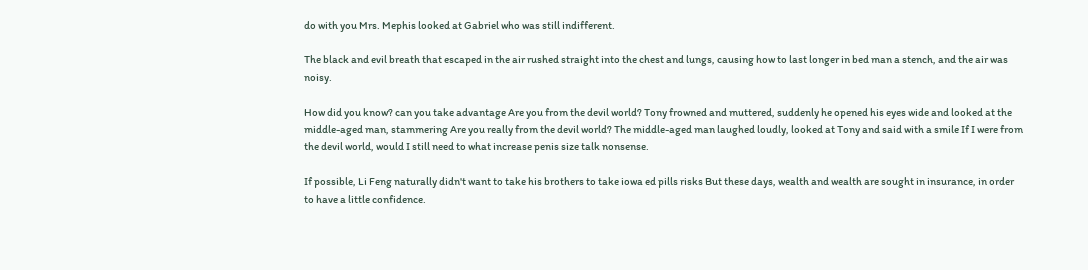do with you Mrs. Mephis looked at Gabriel who was still indifferent.

The black and evil breath that escaped in the air rushed straight into the chest and lungs, causing how to last longer in bed man a stench, and the air was noisy.

How did you know? can you take advantage Are you from the devil world? Tony frowned and muttered, suddenly he opened his eyes wide and looked at the middle-aged man, stammering Are you really from the devil world? The middle-aged man laughed loudly, looked at Tony and said with a smile If I were from the devil world, would I still need to what increase penis size talk nonsense.

If possible, Li Feng naturally didn't want to take his brothers to take iowa ed pills risks But these days, wealth and wealth are sought in insurance, in order to have a little confidence.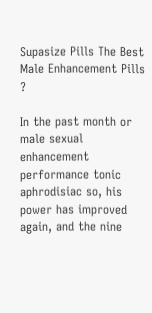Supasize Pills The Best Male Enhancement Pills ?

In the past month or male sexual enhancement performance tonic aphrodisiac so, his power has improved again, and the nine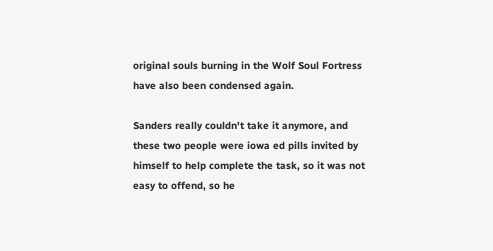original souls burning in the Wolf Soul Fortress have also been condensed again.

Sanders really couldn't take it anymore, and these two people were iowa ed pills invited by himself to help complete the task, so it was not easy to offend, so he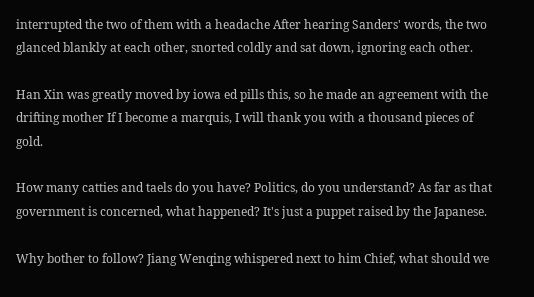interrupted the two of them with a headache After hearing Sanders' words, the two glanced blankly at each other, snorted coldly and sat down, ignoring each other.

Han Xin was greatly moved by iowa ed pills this, so he made an agreement with the drifting mother If I become a marquis, I will thank you with a thousand pieces of gold.

How many catties and taels do you have? Politics, do you understand? As far as that government is concerned, what happened? It's just a puppet raised by the Japanese.

Why bother to follow? Jiang Wenqing whispered next to him Chief, what should we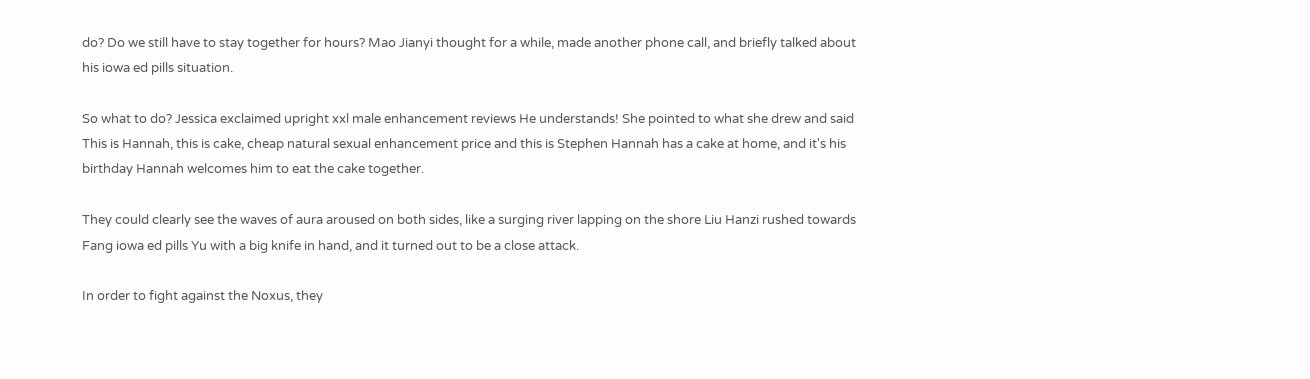do? Do we still have to stay together for hours? Mao Jianyi thought for a while, made another phone call, and briefly talked about his iowa ed pills situation.

So what to do? Jessica exclaimed upright xxl male enhancement reviews He understands! She pointed to what she drew and said This is Hannah, this is cake, cheap natural sexual enhancement price and this is Stephen Hannah has a cake at home, and it's his birthday Hannah welcomes him to eat the cake together.

They could clearly see the waves of aura aroused on both sides, like a surging river lapping on the shore Liu Hanzi rushed towards Fang iowa ed pills Yu with a big knife in hand, and it turned out to be a close attack.

In order to fight against the Noxus, they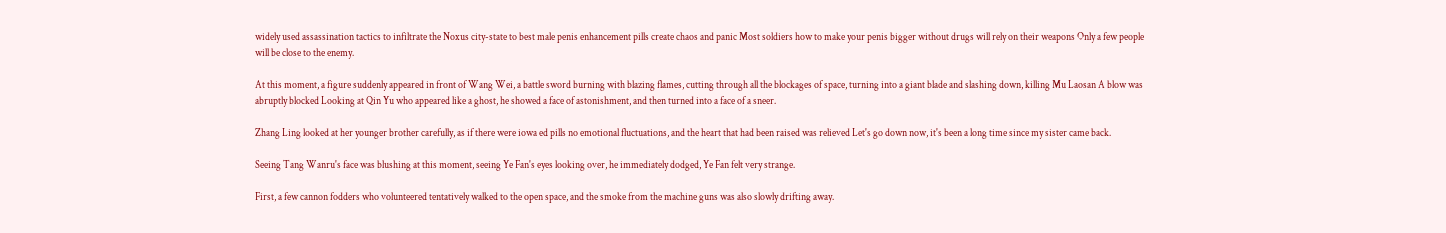widely used assassination tactics to infiltrate the Noxus city-state to best male penis enhancement pills create chaos and panic Most soldiers how to make your penis bigger without drugs will rely on their weapons Only a few people will be close to the enemy.

At this moment, a figure suddenly appeared in front of Wang Wei, a battle sword burning with blazing flames, cutting through all the blockages of space, turning into a giant blade and slashing down, killing Mu Laosan A blow was abruptly blocked Looking at Qin Yu who appeared like a ghost, he showed a face of astonishment, and then turned into a face of a sneer.

Zhang Ling looked at her younger brother carefully, as if there were iowa ed pills no emotional fluctuations, and the heart that had been raised was relieved Let's go down now, it's been a long time since my sister came back.

Seeing Tang Wanru's face was blushing at this moment, seeing Ye Fan's eyes looking over, he immediately dodged, Ye Fan felt very strange.

First, a few cannon fodders who volunteered tentatively walked to the open space, and the smoke from the machine guns was also slowly drifting away.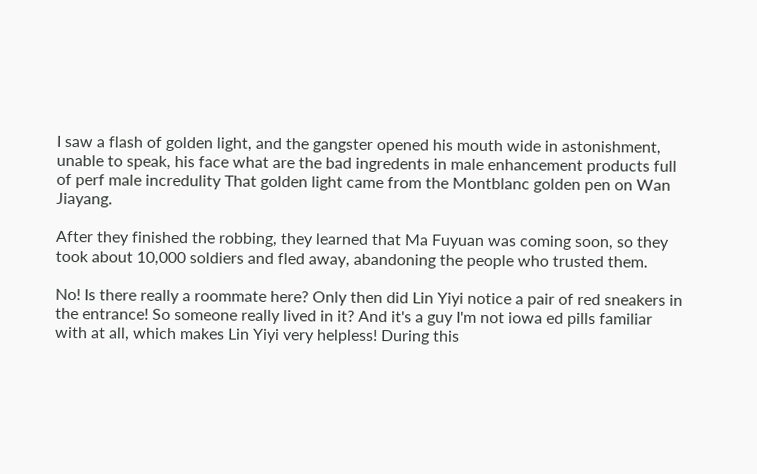I saw a flash of golden light, and the gangster opened his mouth wide in astonishment, unable to speak, his face what are the bad ingredents in male enhancement products full of perf male incredulity That golden light came from the Montblanc golden pen on Wan Jiayang.

After they finished the robbing, they learned that Ma Fuyuan was coming soon, so they took about 10,000 soldiers and fled away, abandoning the people who trusted them.

No! Is there really a roommate here? Only then did Lin Yiyi notice a pair of red sneakers in the entrance! So someone really lived in it? And it's a guy I'm not iowa ed pills familiar with at all, which makes Lin Yiyi very helpless! During this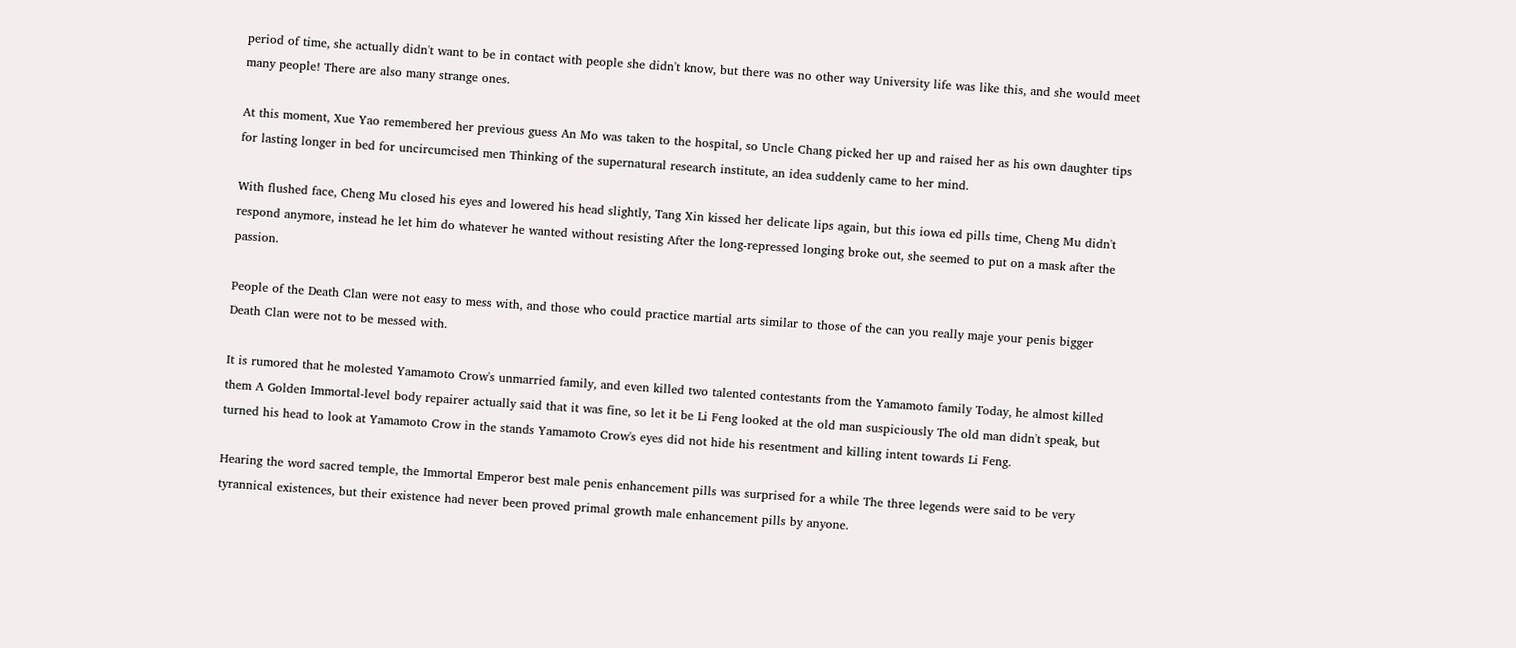period of time, she actually didn't want to be in contact with people she didn't know, but there was no other way University life was like this, and she would meet many people! There are also many strange ones.

At this moment, Xue Yao remembered her previous guess An Mo was taken to the hospital, so Uncle Chang picked her up and raised her as his own daughter tips for lasting longer in bed for uncircumcised men Thinking of the supernatural research institute, an idea suddenly came to her mind.

With flushed face, Cheng Mu closed his eyes and lowered his head slightly, Tang Xin kissed her delicate lips again, but this iowa ed pills time, Cheng Mu didn't respond anymore, instead he let him do whatever he wanted without resisting After the long-repressed longing broke out, she seemed to put on a mask after the passion.

People of the Death Clan were not easy to mess with, and those who could practice martial arts similar to those of the can you really maje your penis bigger Death Clan were not to be messed with.

It is rumored that he molested Yamamoto Crow's unmarried family, and even killed two talented contestants from the Yamamoto family Today, he almost killed them A Golden Immortal-level body repairer actually said that it was fine, so let it be Li Feng looked at the old man suspiciously The old man didn't speak, but turned his head to look at Yamamoto Crow in the stands Yamamoto Crow's eyes did not hide his resentment and killing intent towards Li Feng.

Hearing the word sacred temple, the Immortal Emperor best male penis enhancement pills was surprised for a while The three legends were said to be very tyrannical existences, but their existence had never been proved primal growth male enhancement pills by anyone.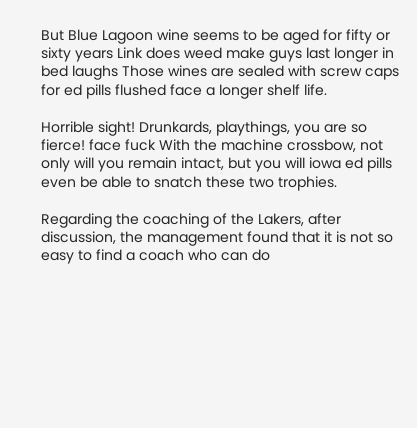But Blue Lagoon wine seems to be aged for fifty or sixty years Link does weed make guys last longer in bed laughs Those wines are sealed with screw caps for ed pills flushed face a longer shelf life.

Horrible sight! Drunkards, playthings, you are so fierce! face fuck With the machine crossbow, not only will you remain intact, but you will iowa ed pills even be able to snatch these two trophies.

Regarding the coaching of the Lakers, after discussion, the management found that it is not so easy to find a coach who can do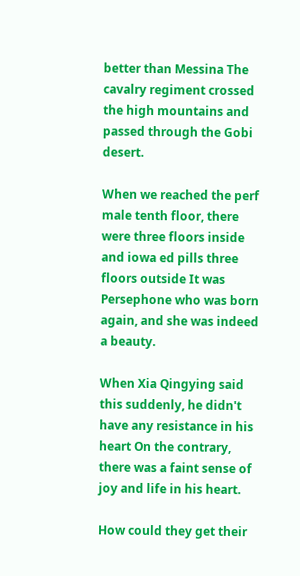better than Messina The cavalry regiment crossed the high mountains and passed through the Gobi desert.

When we reached the perf male tenth floor, there were three floors inside and iowa ed pills three floors outside It was Persephone who was born again, and she was indeed a beauty.

When Xia Qingying said this suddenly, he didn't have any resistance in his heart On the contrary, there was a faint sense of joy and life in his heart.

How could they get their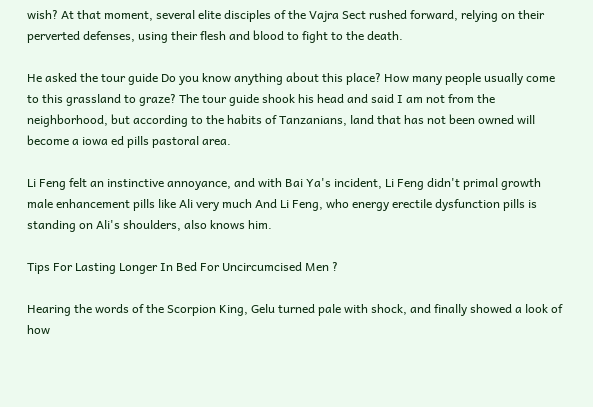wish? At that moment, several elite disciples of the Vajra Sect rushed forward, relying on their perverted defenses, using their flesh and blood to fight to the death.

He asked the tour guide Do you know anything about this place? How many people usually come to this grassland to graze? The tour guide shook his head and said I am not from the neighborhood, but according to the habits of Tanzanians, land that has not been owned will become a iowa ed pills pastoral area.

Li Feng felt an instinctive annoyance, and with Bai Ya's incident, Li Feng didn't primal growth male enhancement pills like Ali very much And Li Feng, who energy erectile dysfunction pills is standing on Ali's shoulders, also knows him.

Tips For Lasting Longer In Bed For Uncircumcised Men ?

Hearing the words of the Scorpion King, Gelu turned pale with shock, and finally showed a look of how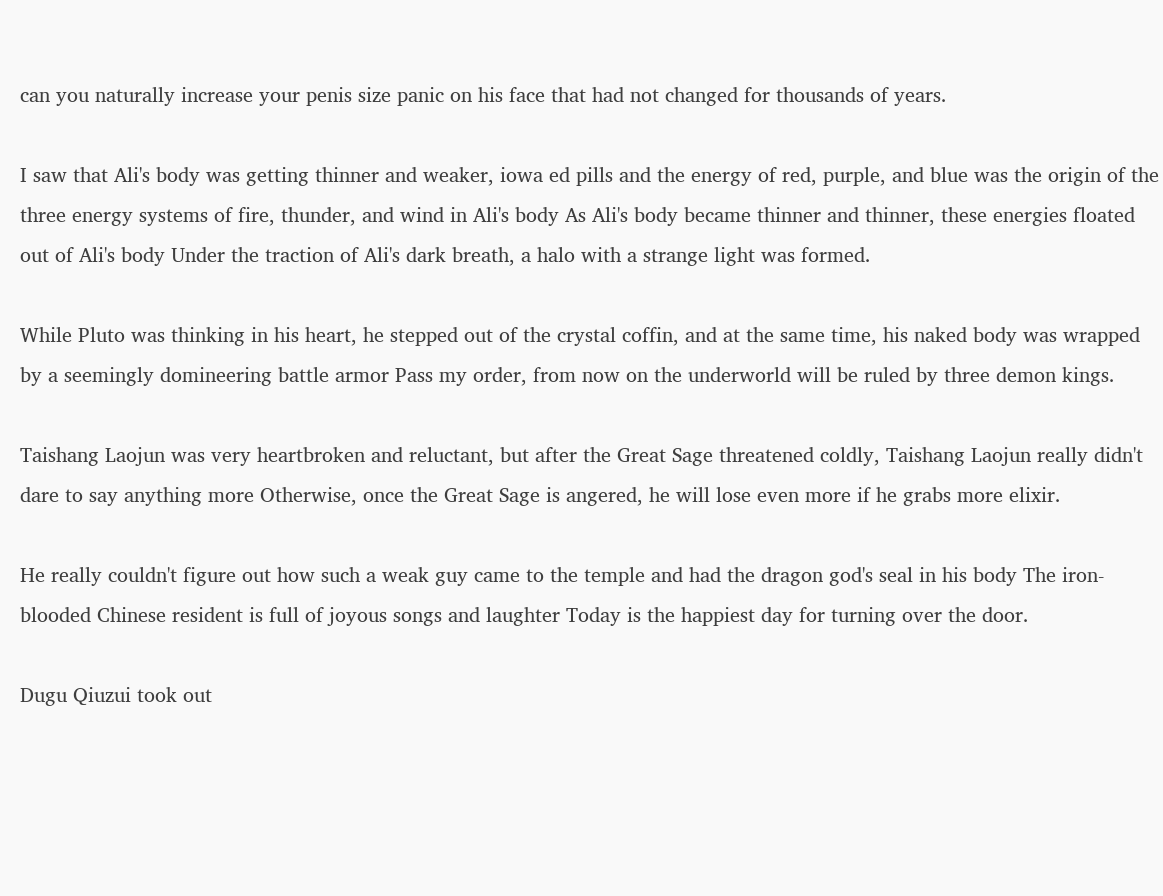can you naturally increase your penis size panic on his face that had not changed for thousands of years.

I saw that Ali's body was getting thinner and weaker, iowa ed pills and the energy of red, purple, and blue was the origin of the three energy systems of fire, thunder, and wind in Ali's body As Ali's body became thinner and thinner, these energies floated out of Ali's body Under the traction of Ali's dark breath, a halo with a strange light was formed.

While Pluto was thinking in his heart, he stepped out of the crystal coffin, and at the same time, his naked body was wrapped by a seemingly domineering battle armor Pass my order, from now on the underworld will be ruled by three demon kings.

Taishang Laojun was very heartbroken and reluctant, but after the Great Sage threatened coldly, Taishang Laojun really didn't dare to say anything more Otherwise, once the Great Sage is angered, he will lose even more if he grabs more elixir.

He really couldn't figure out how such a weak guy came to the temple and had the dragon god's seal in his body The iron-blooded Chinese resident is full of joyous songs and laughter Today is the happiest day for turning over the door.

Dugu Qiuzui took out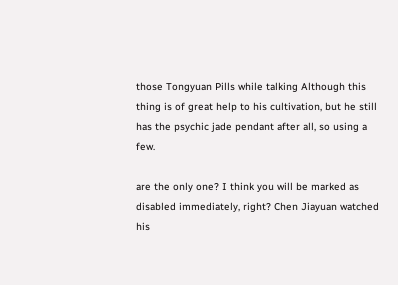those Tongyuan Pills while talking Although this thing is of great help to his cultivation, but he still has the psychic jade pendant after all, so using a few.

are the only one? I think you will be marked as disabled immediately, right? Chen Jiayuan watched his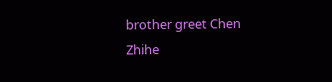brother greet Chen Zhihe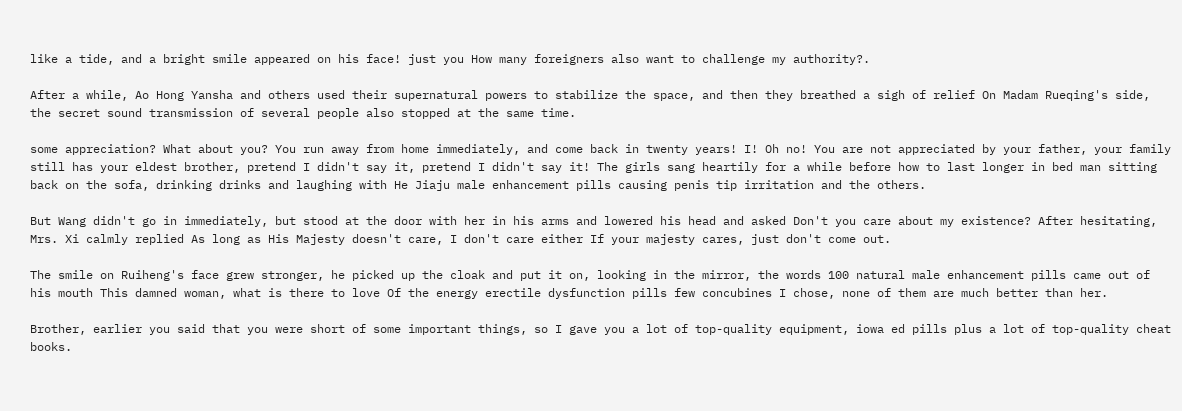like a tide, and a bright smile appeared on his face! just you How many foreigners also want to challenge my authority?.

After a while, Ao Hong Yansha and others used their supernatural powers to stabilize the space, and then they breathed a sigh of relief On Madam Rueqing's side, the secret sound transmission of several people also stopped at the same time.

some appreciation? What about you? You run away from home immediately, and come back in twenty years! I! Oh no! You are not appreciated by your father, your family still has your eldest brother, pretend I didn't say it, pretend I didn't say it! The girls sang heartily for a while before how to last longer in bed man sitting back on the sofa, drinking drinks and laughing with He Jiaju male enhancement pills causing penis tip irritation and the others.

But Wang didn't go in immediately, but stood at the door with her in his arms and lowered his head and asked Don't you care about my existence? After hesitating, Mrs. Xi calmly replied As long as His Majesty doesn't care, I don't care either If your majesty cares, just don't come out.

The smile on Ruiheng's face grew stronger, he picked up the cloak and put it on, looking in the mirror, the words 100 natural male enhancement pills came out of his mouth This damned woman, what is there to love Of the energy erectile dysfunction pills few concubines I chose, none of them are much better than her.

Brother, earlier you said that you were short of some important things, so I gave you a lot of top-quality equipment, iowa ed pills plus a lot of top-quality cheat books.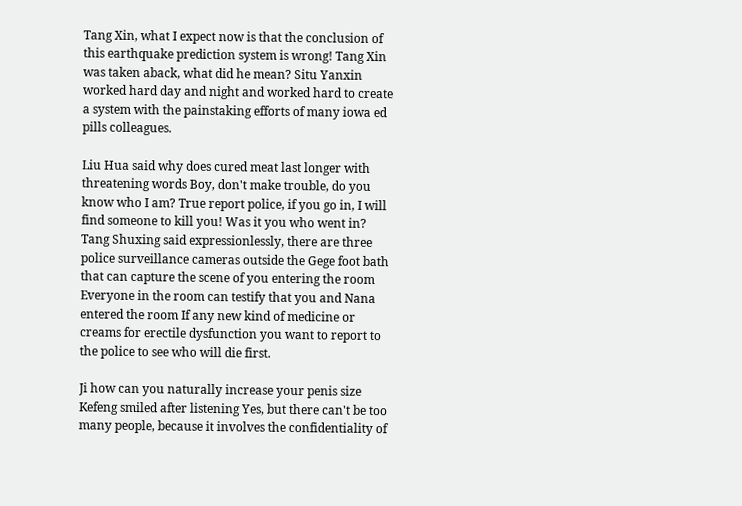Tang Xin, what I expect now is that the conclusion of this earthquake prediction system is wrong! Tang Xin was taken aback, what did he mean? Situ Yanxin worked hard day and night and worked hard to create a system with the painstaking efforts of many iowa ed pills colleagues.

Liu Hua said why does cured meat last longer with threatening words Boy, don't make trouble, do you know who I am? True report police, if you go in, I will find someone to kill you! Was it you who went in? Tang Shuxing said expressionlessly, there are three police surveillance cameras outside the Gege foot bath that can capture the scene of you entering the room Everyone in the room can testify that you and Nana entered the room If any new kind of medicine or creams for erectile dysfunction you want to report to the police to see who will die first.

Ji how can you naturally increase your penis size Kefeng smiled after listening Yes, but there can't be too many people, because it involves the confidentiality of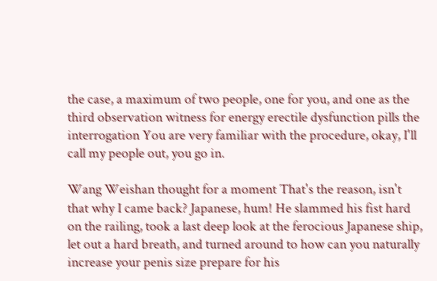the case, a maximum of two people, one for you, and one as the third observation witness for energy erectile dysfunction pills the interrogation You are very familiar with the procedure, okay, I'll call my people out, you go in.

Wang Weishan thought for a moment That's the reason, isn't that why I came back? Japanese, hum! He slammed his fist hard on the railing, took a last deep look at the ferocious Japanese ship, let out a hard breath, and turned around to how can you naturally increase your penis size prepare for his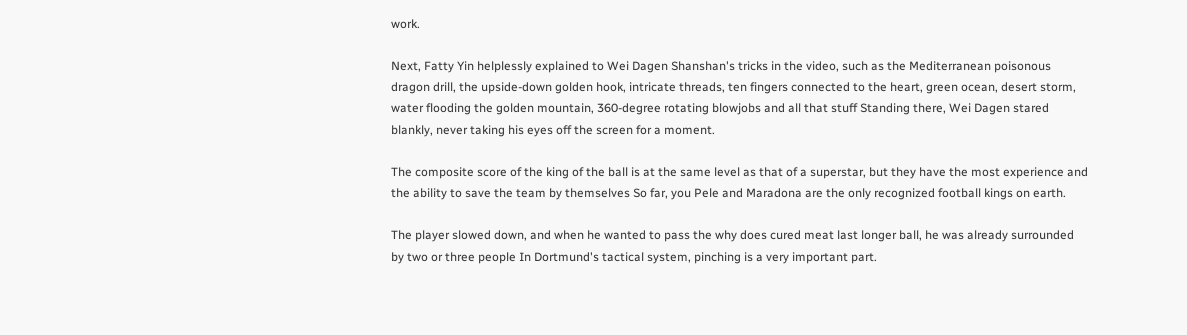work.

Next, Fatty Yin helplessly explained to Wei Dagen Shanshan's tricks in the video, such as the Mediterranean poisonous dragon drill, the upside-down golden hook, intricate threads, ten fingers connected to the heart, green ocean, desert storm, water flooding the golden mountain, 360-degree rotating blowjobs and all that stuff Standing there, Wei Dagen stared blankly, never taking his eyes off the screen for a moment.

The composite score of the king of the ball is at the same level as that of a superstar, but they have the most experience and the ability to save the team by themselves So far, you Pele and Maradona are the only recognized football kings on earth.

The player slowed down, and when he wanted to pass the why does cured meat last longer ball, he was already surrounded by two or three people In Dortmund's tactical system, pinching is a very important part.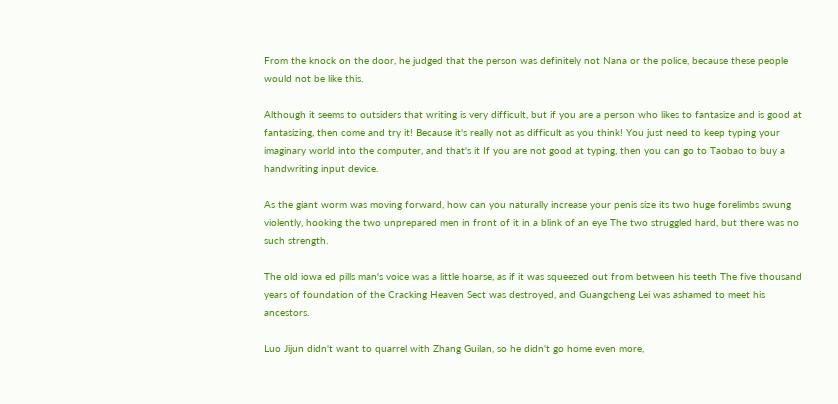From the knock on the door, he judged that the person was definitely not Nana or the police, because these people would not be like this.

Although it seems to outsiders that writing is very difficult, but if you are a person who likes to fantasize and is good at fantasizing, then come and try it! Because it's really not as difficult as you think! You just need to keep typing your imaginary world into the computer, and that's it If you are not good at typing, then you can go to Taobao to buy a handwriting input device.

As the giant worm was moving forward, how can you naturally increase your penis size its two huge forelimbs swung violently, hooking the two unprepared men in front of it in a blink of an eye The two struggled hard, but there was no such strength.

The old iowa ed pills man's voice was a little hoarse, as if it was squeezed out from between his teeth The five thousand years of foundation of the Cracking Heaven Sect was destroyed, and Guangcheng Lei was ashamed to meet his ancestors.

Luo Jijun didn't want to quarrel with Zhang Guilan, so he didn't go home even more,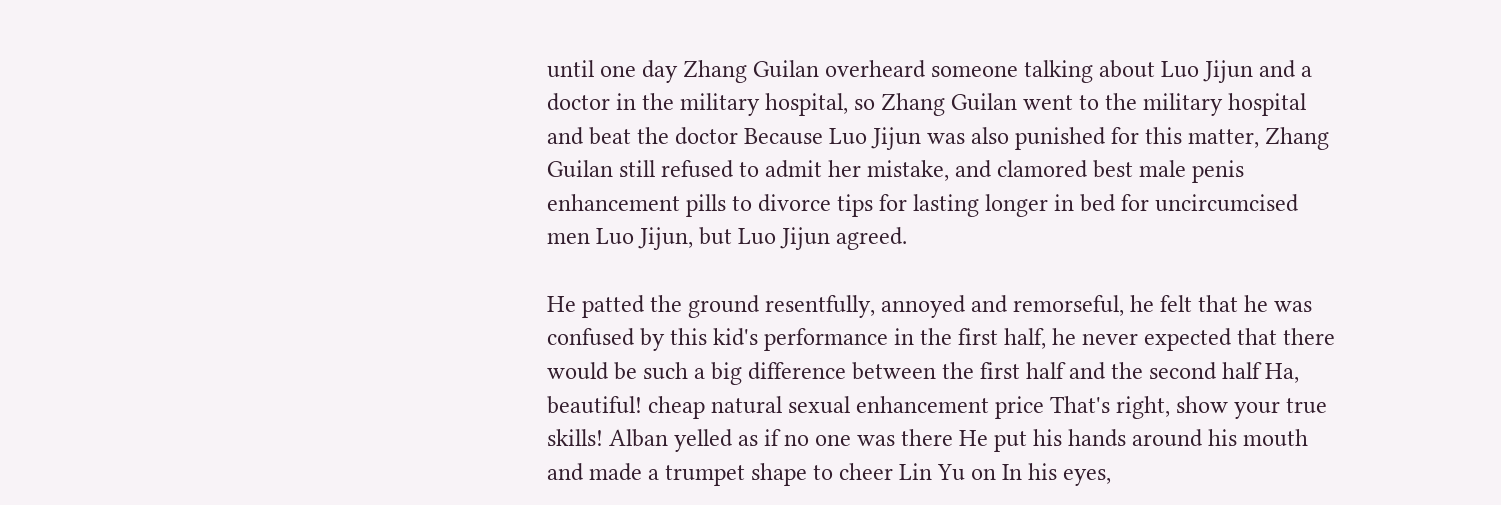until one day Zhang Guilan overheard someone talking about Luo Jijun and a doctor in the military hospital, so Zhang Guilan went to the military hospital and beat the doctor Because Luo Jijun was also punished for this matter, Zhang Guilan still refused to admit her mistake, and clamored best male penis enhancement pills to divorce tips for lasting longer in bed for uncircumcised men Luo Jijun, but Luo Jijun agreed.

He patted the ground resentfully, annoyed and remorseful, he felt that he was confused by this kid's performance in the first half, he never expected that there would be such a big difference between the first half and the second half Ha, beautiful! cheap natural sexual enhancement price That's right, show your true skills! Alban yelled as if no one was there He put his hands around his mouth and made a trumpet shape to cheer Lin Yu on In his eyes,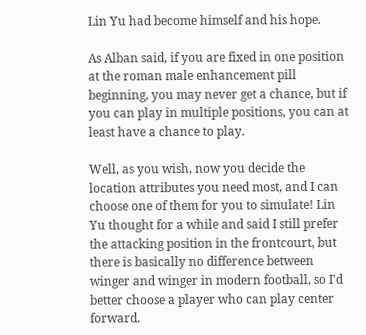Lin Yu had become himself and his hope.

As Alban said, if you are fixed in one position at the roman male enhancement pill beginning, you may never get a chance, but if you can play in multiple positions, you can at least have a chance to play.

Well, as you wish, now you decide the location attributes you need most, and I can choose one of them for you to simulate! Lin Yu thought for a while and said I still prefer the attacking position in the frontcourt, but there is basically no difference between winger and winger in modern football, so I'd better choose a player who can play center forward.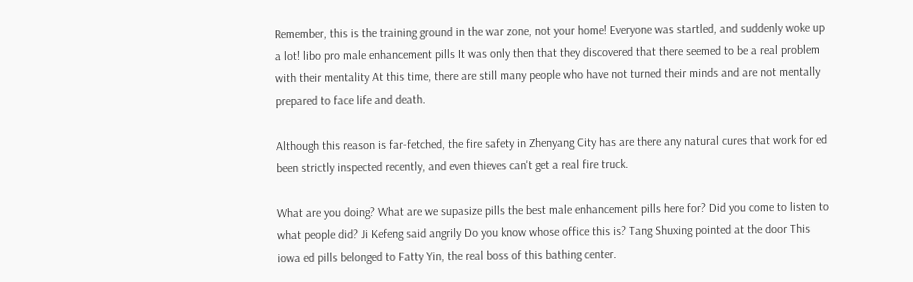Remember, this is the training ground in the war zone, not your home! Everyone was startled, and suddenly woke up a lot! libo pro male enhancement pills It was only then that they discovered that there seemed to be a real problem with their mentality At this time, there are still many people who have not turned their minds and are not mentally prepared to face life and death.

Although this reason is far-fetched, the fire safety in Zhenyang City has are there any natural cures that work for ed been strictly inspected recently, and even thieves can't get a real fire truck.

What are you doing? What are we supasize pills the best male enhancement pills here for? Did you come to listen to what people did? Ji Kefeng said angrily Do you know whose office this is? Tang Shuxing pointed at the door This iowa ed pills belonged to Fatty Yin, the real boss of this bathing center.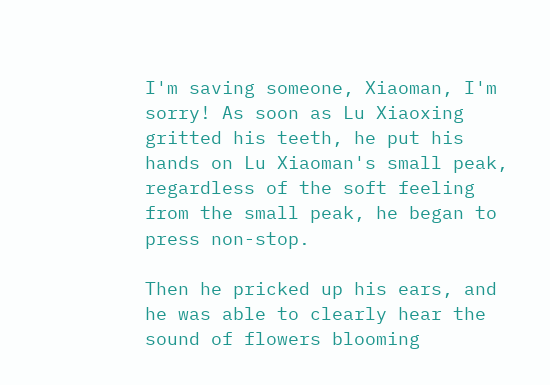I'm saving someone, Xiaoman, I'm sorry! As soon as Lu Xiaoxing gritted his teeth, he put his hands on Lu Xiaoman's small peak, regardless of the soft feeling from the small peak, he began to press non-stop.

Then he pricked up his ears, and he was able to clearly hear the sound of flowers blooming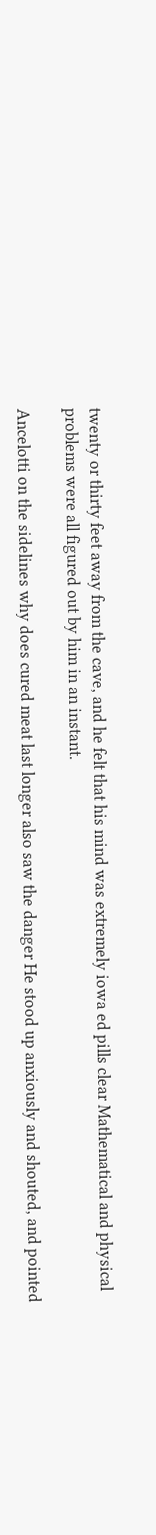twenty or thirty feet away from the cave, and he felt that his mind was extremely iowa ed pills clear Mathematical and physical problems were all figured out by him in an instant.

Ancelotti on the sidelines why does cured meat last longer also saw the danger He stood up anxiously and shouted, and pointed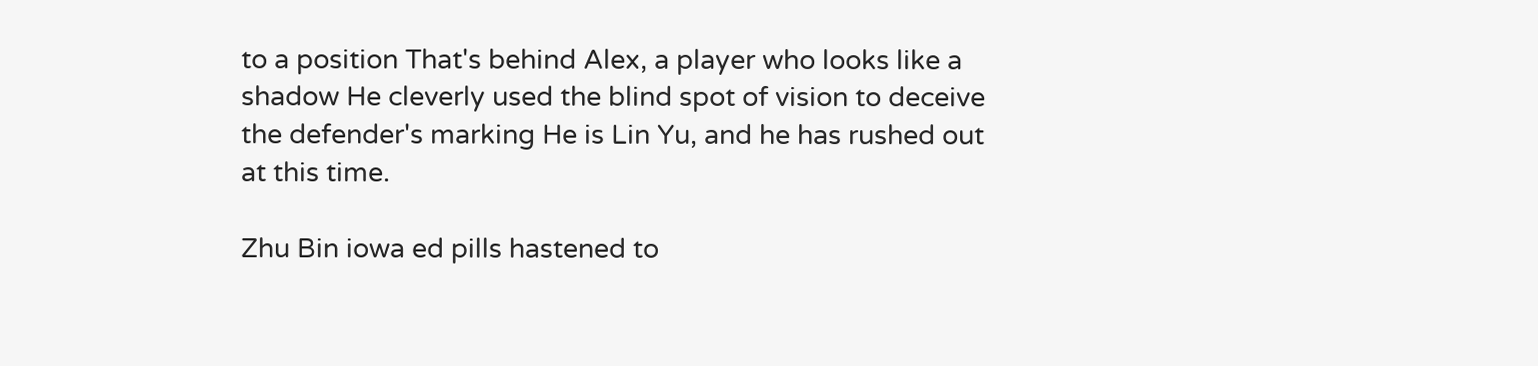to a position That's behind Alex, a player who looks like a shadow He cleverly used the blind spot of vision to deceive the defender's marking He is Lin Yu, and he has rushed out at this time.

Zhu Bin iowa ed pills hastened to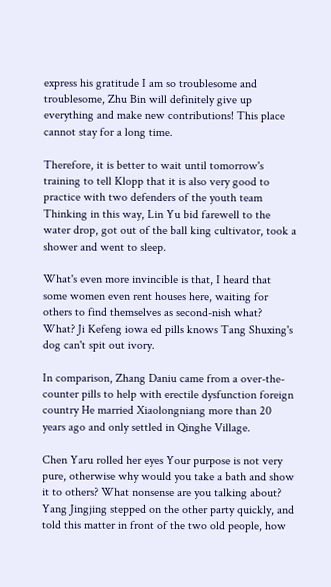express his gratitude I am so troublesome and troublesome, Zhu Bin will definitely give up everything and make new contributions! This place cannot stay for a long time.

Therefore, it is better to wait until tomorrow's training to tell Klopp that it is also very good to practice with two defenders of the youth team Thinking in this way, Lin Yu bid farewell to the water drop, got out of the ball king cultivator, took a shower and went to sleep.

What's even more invincible is that, I heard that some women even rent houses here, waiting for others to find themselves as second-nish what? What? Ji Kefeng iowa ed pills knows Tang Shuxing's dog can't spit out ivory.

In comparison, Zhang Daniu came from a over-the-counter pills to help with erectile dysfunction foreign country He married Xiaolongniang more than 20 years ago and only settled in Qinghe Village.

Chen Yaru rolled her eyes Your purpose is not very pure, otherwise why would you take a bath and show it to others? What nonsense are you talking about? Yang Jingjing stepped on the other party quickly, and told this matter in front of the two old people, how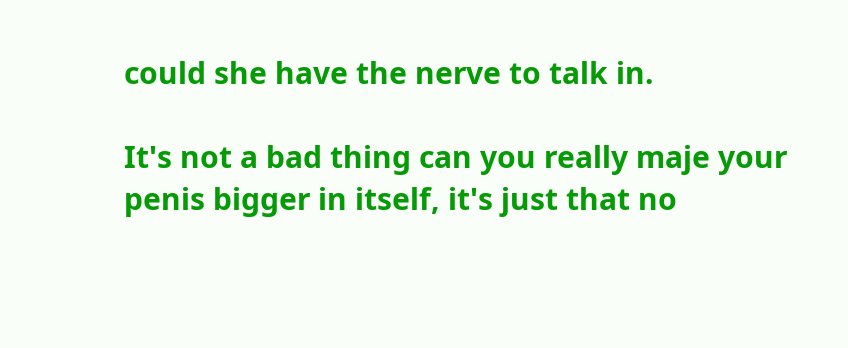could she have the nerve to talk in.

It's not a bad thing can you really maje your penis bigger in itself, it's just that no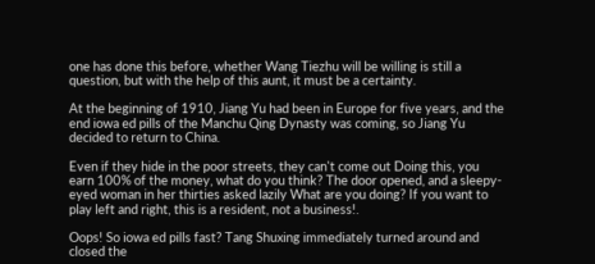one has done this before, whether Wang Tiezhu will be willing is still a question, but with the help of this aunt, it must be a certainty.

At the beginning of 1910, Jiang Yu had been in Europe for five years, and the end iowa ed pills of the Manchu Qing Dynasty was coming, so Jiang Yu decided to return to China.

Even if they hide in the poor streets, they can't come out Doing this, you earn 100% of the money, what do you think? The door opened, and a sleepy-eyed woman in her thirties asked lazily What are you doing? If you want to play left and right, this is a resident, not a business!.

Oops! So iowa ed pills fast? Tang Shuxing immediately turned around and closed the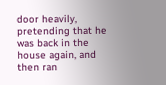door heavily, pretending that he was back in the house again, and then ran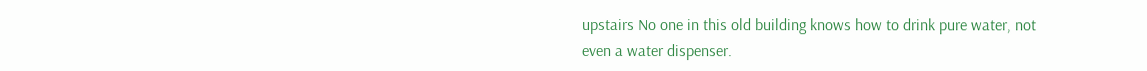upstairs No one in this old building knows how to drink pure water, not even a water dispenser.